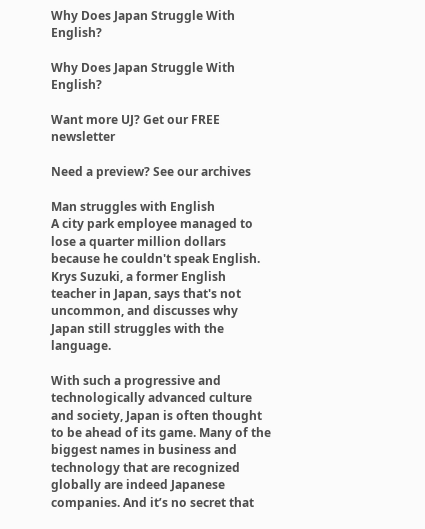Why Does Japan Struggle With English?

Why Does Japan Struggle With English?

Want more UJ? Get our FREE newsletter

Need a preview? See our archives

Man struggles with English
A city park employee managed to lose a quarter million dollars because he couldn't speak English. Krys Suzuki, a former English teacher in Japan, says that's not uncommon, and discusses why Japan still struggles with the language.

With such a progressive and technologically advanced culture and society, Japan is often thought to be ahead of its game. Many of the biggest names in business and technology that are recognized globally are indeed Japanese companies. And it’s no secret that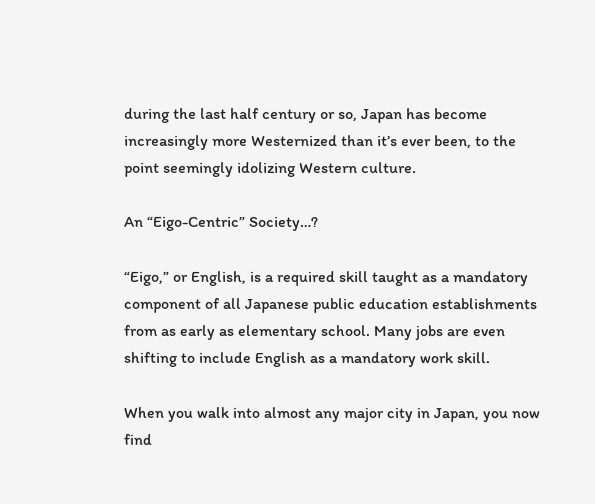during the last half century or so, Japan has become increasingly more Westernized than it’s ever been, to the point seemingly idolizing Western culture.

An “Eigo-Centric” Society…?

“Eigo,” or English, is a required skill taught as a mandatory component of all Japanese public education establishments from as early as elementary school. Many jobs are even shifting to include English as a mandatory work skill.

When you walk into almost any major city in Japan, you now find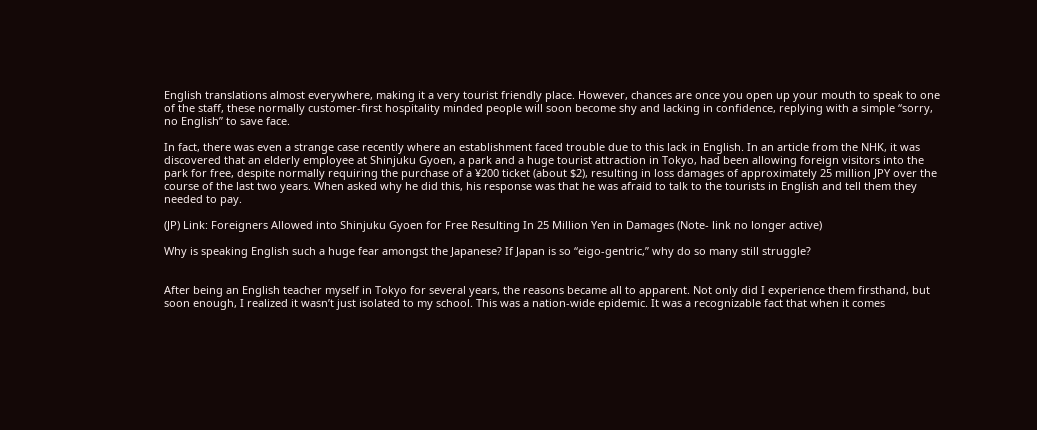English translations almost everywhere, making it a very tourist friendly place. However, chances are once you open up your mouth to speak to one of the staff, these normally customer-first hospitality minded people will soon become shy and lacking in confidence, replying with a simple “sorry, no English” to save face.

In fact, there was even a strange case recently where an establishment faced trouble due to this lack in English. In an article from the NHK, it was discovered that an elderly employee at Shinjuku Gyoen, a park and a huge tourist attraction in Tokyo, had been allowing foreign visitors into the park for free, despite normally requiring the purchase of a ¥200 ticket (about $2), resulting in loss damages of approximately 25 million JPY over the course of the last two years. When asked why he did this, his response was that he was afraid to talk to the tourists in English and tell them they needed to pay.

(JP) Link: Foreigners Allowed into Shinjuku Gyoen for Free Resulting In 25 Million Yen in Damages (Note- link no longer active)

Why is speaking English such a huge fear amongst the Japanese? If Japan is so “eigo-gentric,” why do so many still struggle?


After being an English teacher myself in Tokyo for several years, the reasons became all to apparent. Not only did I experience them firsthand, but soon enough, I realized it wasn’t just isolated to my school. This was a nation-wide epidemic. It was a recognizable fact that when it comes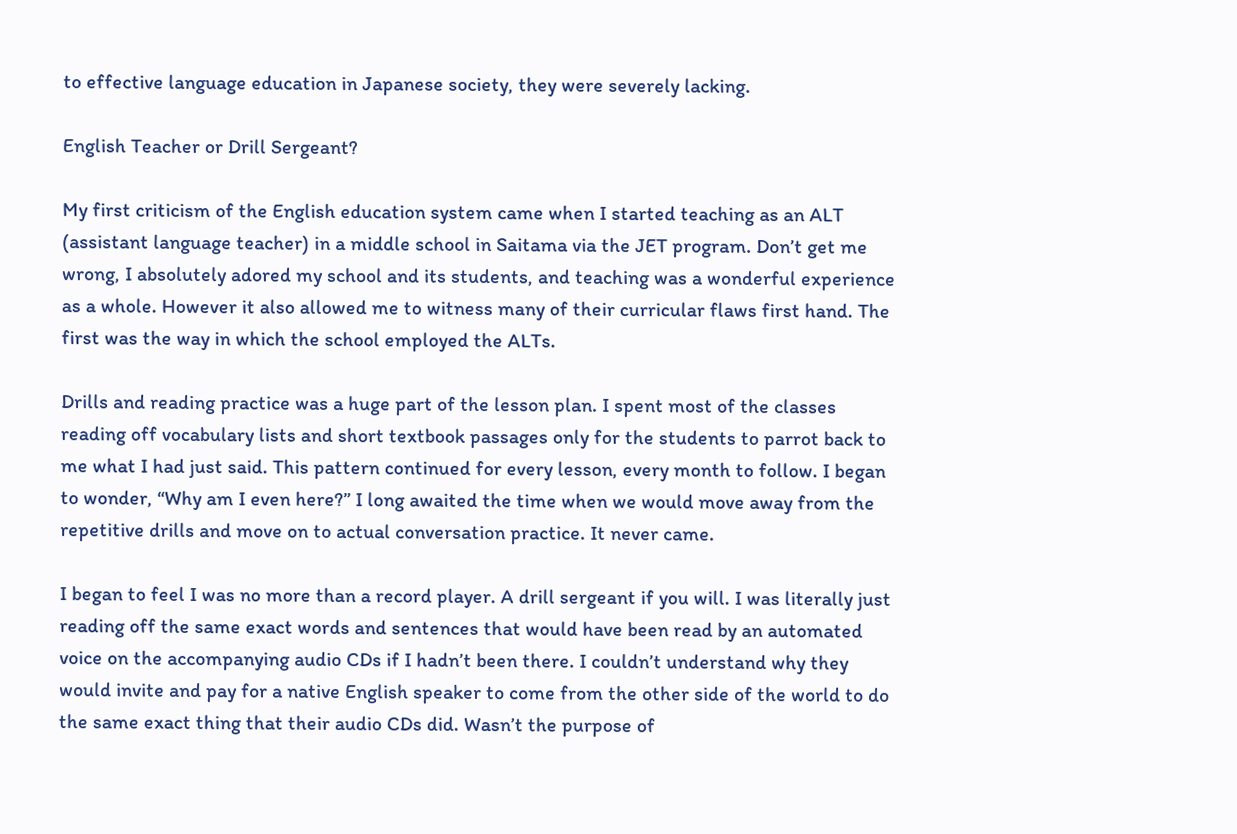to effective language education in Japanese society, they were severely lacking.

English Teacher or Drill Sergeant?

My first criticism of the English education system came when I started teaching as an ALT (assistant language teacher) in a middle school in Saitama via the JET program. Don’t get me wrong, I absolutely adored my school and its students, and teaching was a wonderful experience as a whole. However it also allowed me to witness many of their curricular flaws first hand. The first was the way in which the school employed the ALTs.

Drills and reading practice was a huge part of the lesson plan. I spent most of the classes reading off vocabulary lists and short textbook passages only for the students to parrot back to me what I had just said. This pattern continued for every lesson, every month to follow. I began to wonder, “Why am I even here?” I long awaited the time when we would move away from the repetitive drills and move on to actual conversation practice. It never came.

I began to feel I was no more than a record player. A drill sergeant if you will. I was literally just reading off the same exact words and sentences that would have been read by an automated voice on the accompanying audio CDs if I hadn’t been there. I couldn’t understand why they would invite and pay for a native English speaker to come from the other side of the world to do the same exact thing that their audio CDs did. Wasn’t the purpose of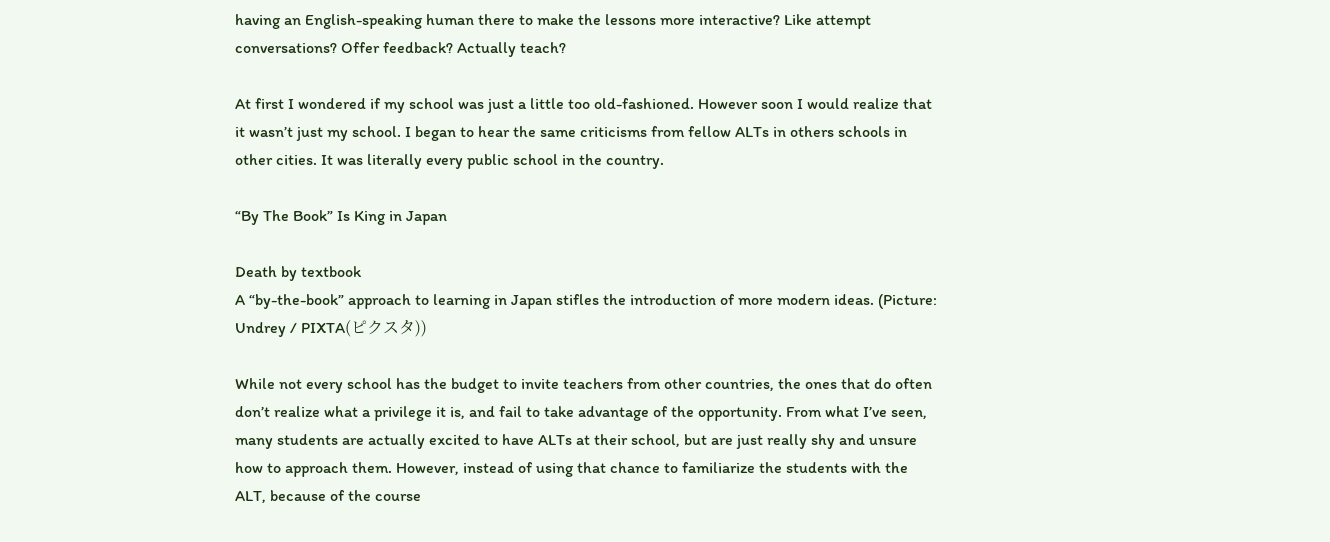having an English-speaking human there to make the lessons more interactive? Like attempt conversations? Offer feedback? Actually teach?

At first I wondered if my school was just a little too old-fashioned. However soon I would realize that it wasn’t just my school. I began to hear the same criticisms from fellow ALTs in others schools in other cities. It was literally every public school in the country.

“By The Book” Is King in Japan

Death by textbook
A “by-the-book” approach to learning in Japan stifles the introduction of more modern ideas. (Picture: Undrey / PIXTA(ピクスタ))

While not every school has the budget to invite teachers from other countries, the ones that do often don’t realize what a privilege it is, and fail to take advantage of the opportunity. From what I’ve seen, many students are actually excited to have ALTs at their school, but are just really shy and unsure how to approach them. However, instead of using that chance to familiarize the students with the ALT, because of the course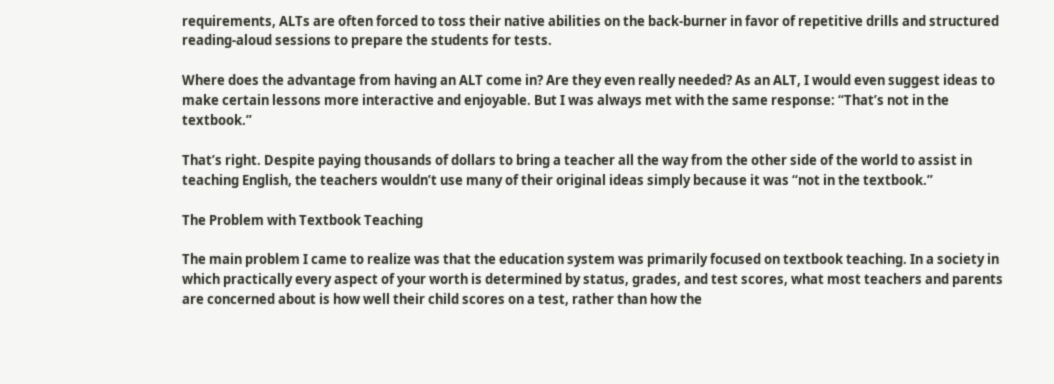requirements, ALTs are often forced to toss their native abilities on the back-burner in favor of repetitive drills and structured reading-aloud sessions to prepare the students for tests.

Where does the advantage from having an ALT come in? Are they even really needed? As an ALT, I would even suggest ideas to make certain lessons more interactive and enjoyable. But I was always met with the same response: “That’s not in the textbook.”

That’s right. Despite paying thousands of dollars to bring a teacher all the way from the other side of the world to assist in teaching English, the teachers wouldn’t use many of their original ideas simply because it was “not in the textbook.”

The Problem with Textbook Teaching

The main problem I came to realize was that the education system was primarily focused on textbook teaching. In a society in which practically every aspect of your worth is determined by status, grades, and test scores, what most teachers and parents are concerned about is how well their child scores on a test, rather than how the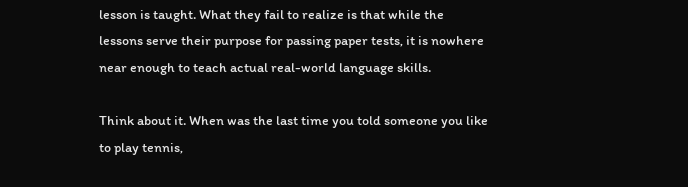lesson is taught. What they fail to realize is that while the lessons serve their purpose for passing paper tests, it is nowhere near enough to teach actual real-world language skills.

Think about it. When was the last time you told someone you like to play tennis,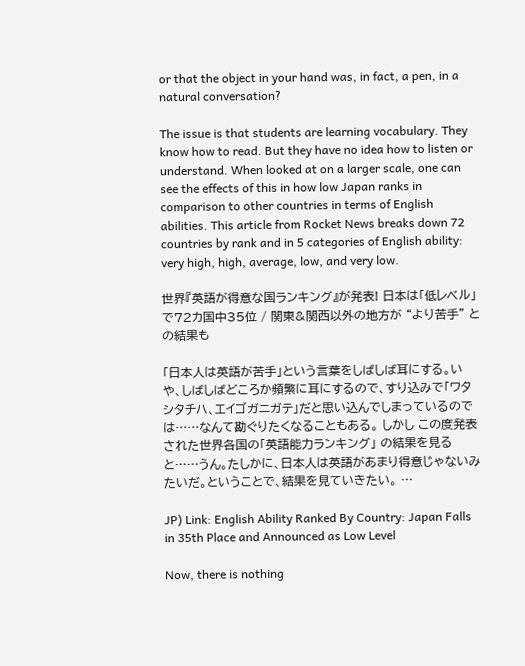or that the object in your hand was, in fact, a pen, in a natural conversation?

The issue is that students are learning vocabulary. They know how to read. But they have no idea how to listen or understand. When looked at on a larger scale, one can see the effects of this in how low Japan ranks in comparison to other countries in terms of English abilities. This article from Rocket News breaks down 72 countries by rank and in 5 categories of English ability: very high, high, average, low, and very low.

世界『英語が得意な国ランキング』が発表! 日本は「低レベル」で72カ国中35位 / 関東&関西以外の地方が “より苦手” との結果も

「日本人は英語が苦手」という言葉をしばしば耳にする。いや、しばしばどころか頻繁に耳にするので、すり込みで「ワタシタチハ、エイゴガニガテ」だと思い込んでしまっているのでは……なんて勘ぐりたくなることもある。 しかし この度発表された世界各国の「英語能力ランキング」 の結果を見ると……うん。たしかに、日本人は英語があまり得意じゃないみたいだ。ということで、結果を見ていきたい。 …

JP) Link: English Ability Ranked By Country: Japan Falls in 35th Place and Announced as Low Level

Now, there is nothing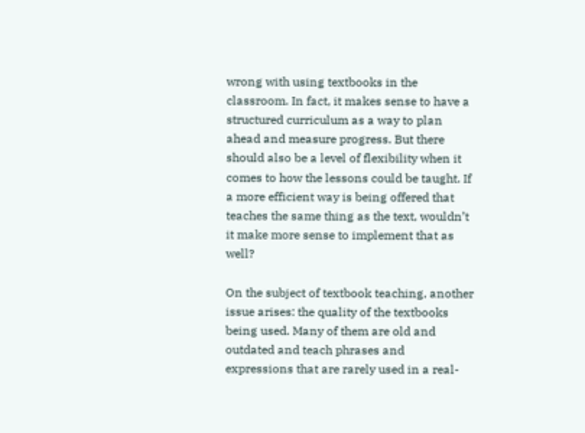wrong with using textbooks in the classroom. In fact, it makes sense to have a structured curriculum as a way to plan ahead and measure progress. But there should also be a level of flexibility when it comes to how the lessons could be taught. If a more efficient way is being offered that teaches the same thing as the text, wouldn’t it make more sense to implement that as well?

On the subject of textbook teaching, another issue arises: the quality of the textbooks being used. Many of them are old and outdated and teach phrases and expressions that are rarely used in a real-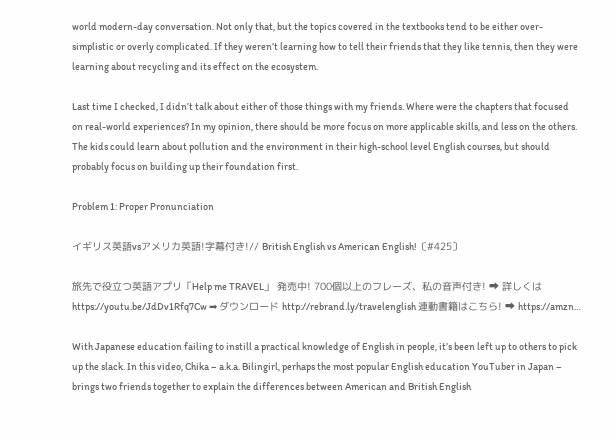world modern-day conversation. Not only that, but the topics covered in the textbooks tend to be either over-simplistic or overly complicated. If they weren’t learning how to tell their friends that they like tennis, then they were learning about recycling and its effect on the ecosystem.

Last time I checked, I didn’t talk about either of those things with my friends. Where were the chapters that focused on real-world experiences? In my opinion, there should be more focus on more applicable skills, and less on the others. The kids could learn about pollution and the environment in their high-school level English courses, but should probably focus on building up their foundation first.

Problem 1: Proper Pronunciation

イギリス英語vsアメリカ英語!字幕付き!// British English vs American English!〔#425〕

旅先で役立つ英語アプリ「Help me TRAVEL」 発売中! 700個以上のフレーズ、私の音声付き! ➡ 詳しくは https://youtu.be/JdDv1Rfq7Cw ➡ ダウンロード http://rebrand.ly/travelenglish 連動書籍はこちら! ➡ https://amzn…

With Japanese education failing to instill a practical knowledge of English in people, it’s been left up to others to pick up the slack. In this video, Chika – a.k.a. Bilingirl, perhaps the most popular English education YouTuber in Japan – brings two friends together to explain the differences between American and British English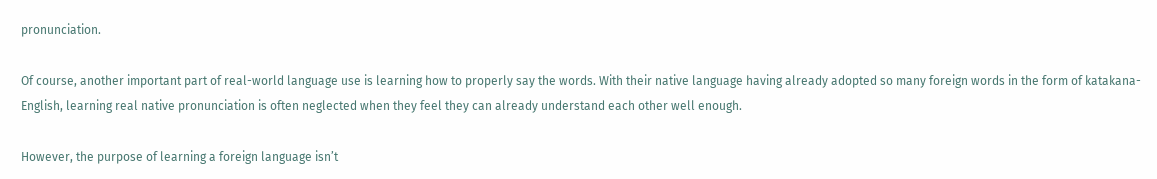pronunciation.

Of course, another important part of real-world language use is learning how to properly say the words. With their native language having already adopted so many foreign words in the form of katakana-English, learning real native pronunciation is often neglected when they feel they can already understand each other well enough.

However, the purpose of learning a foreign language isn’t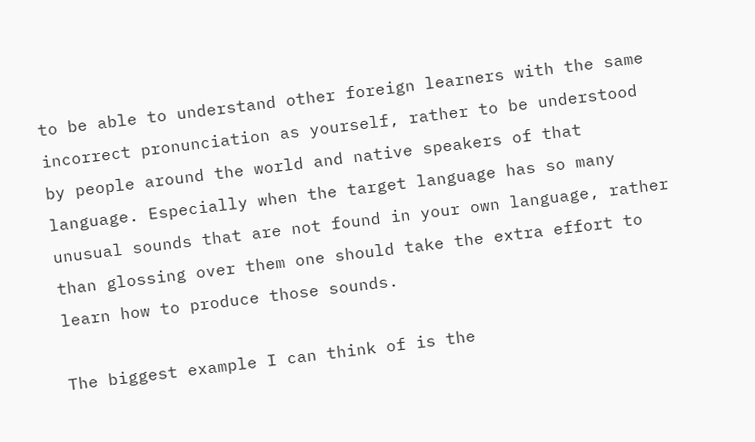to be able to understand other foreign learners with the same incorrect pronunciation as yourself, rather to be understood by people around the world and native speakers of that language. Especially when the target language has so many unusual sounds that are not found in your own language, rather than glossing over them one should take the extra effort to learn how to produce those sounds.

The biggest example I can think of is the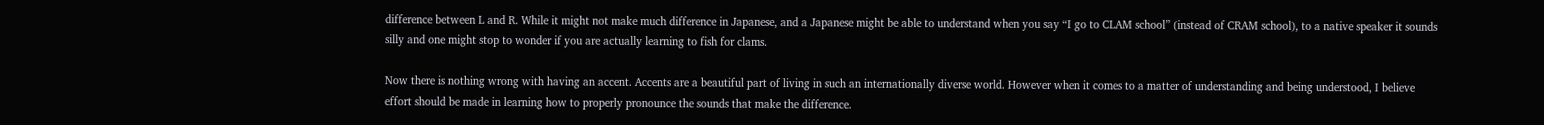difference between L and R. While it might not make much difference in Japanese, and a Japanese might be able to understand when you say “I go to CLAM school” (instead of CRAM school), to a native speaker it sounds silly and one might stop to wonder if you are actually learning to fish for clams.

Now there is nothing wrong with having an accent. Accents are a beautiful part of living in such an internationally diverse world. However when it comes to a matter of understanding and being understood, I believe effort should be made in learning how to properly pronounce the sounds that make the difference.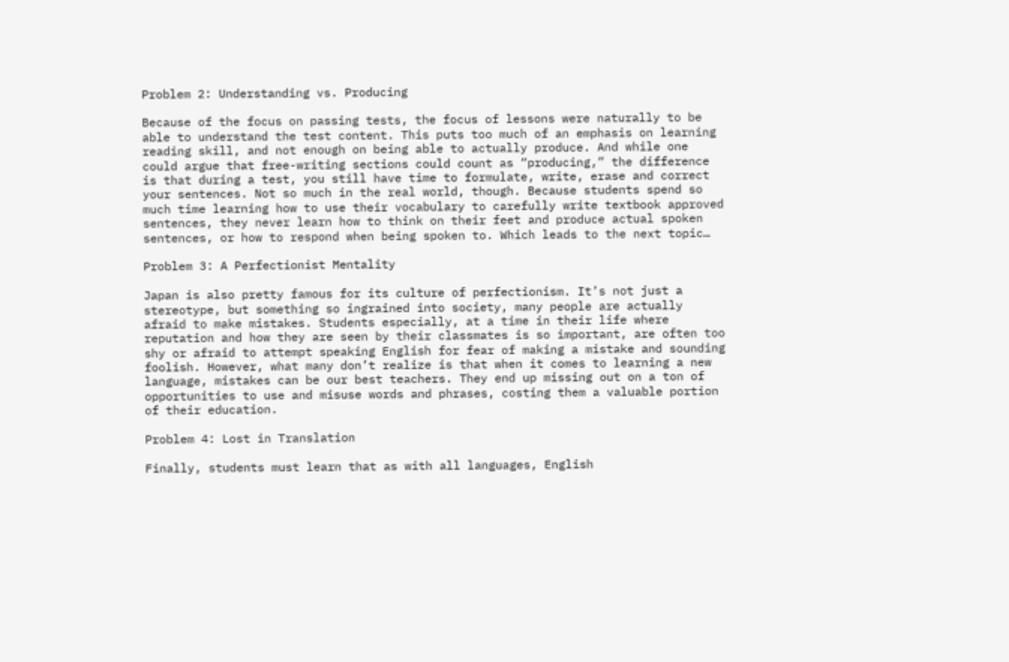Problem 2: Understanding vs. Producing

Because of the focus on passing tests, the focus of lessons were naturally to be able to understand the test content. This puts too much of an emphasis on learning reading skill, and not enough on being able to actually produce. And while one could argue that free-writing sections could count as “producing,” the difference is that during a test, you still have time to formulate, write, erase and correct your sentences. Not so much in the real world, though. Because students spend so much time learning how to use their vocabulary to carefully write textbook approved sentences, they never learn how to think on their feet and produce actual spoken sentences, or how to respond when being spoken to. Which leads to the next topic…

Problem 3: A Perfectionist Mentality

Japan is also pretty famous for its culture of perfectionism. It’s not just a stereotype, but something so ingrained into society, many people are actually afraid to make mistakes. Students especially, at a time in their life where reputation and how they are seen by their classmates is so important, are often too shy or afraid to attempt speaking English for fear of making a mistake and sounding foolish. However, what many don’t realize is that when it comes to learning a new language, mistakes can be our best teachers. They end up missing out on a ton of opportunities to use and misuse words and phrases, costing them a valuable portion of their education.

Problem 4: Lost in Translation

Finally, students must learn that as with all languages, English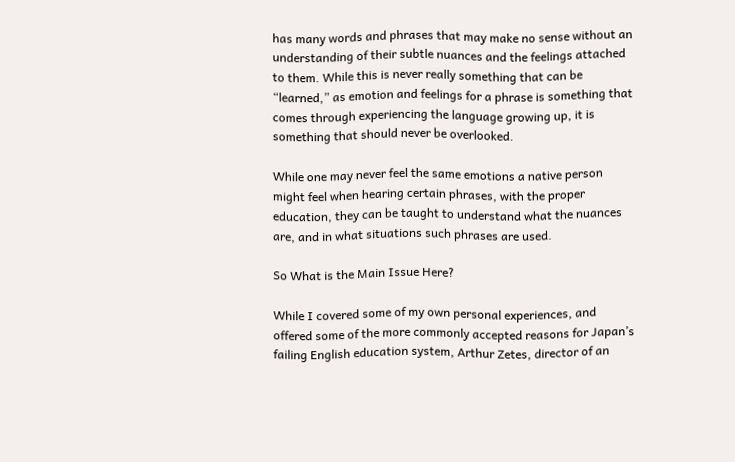has many words and phrases that may make no sense without an understanding of their subtle nuances and the feelings attached to them. While this is never really something that can be “learned,” as emotion and feelings for a phrase is something that comes through experiencing the language growing up, it is something that should never be overlooked.

While one may never feel the same emotions a native person might feel when hearing certain phrases, with the proper education, they can be taught to understand what the nuances are, and in what situations such phrases are used.

So What is the Main Issue Here?

While I covered some of my own personal experiences, and offered some of the more commonly accepted reasons for Japan’s failing English education system, Arthur Zetes, director of an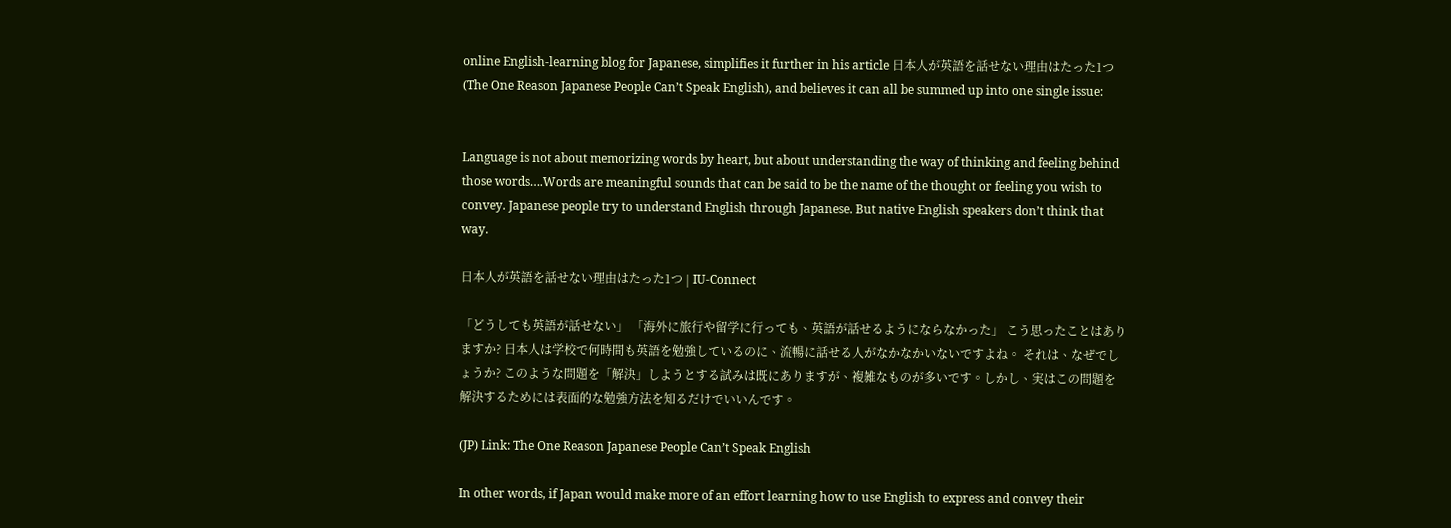online English-learning blog for Japanese, simplifies it further in his article 日本人が英語を話せない理由はたった1つ (The One Reason Japanese People Can’t Speak English), and believes it can all be summed up into one single issue:


Language is not about memorizing words by heart, but about understanding the way of thinking and feeling behind those words….Words are meaningful sounds that can be said to be the name of the thought or feeling you wish to convey. Japanese people try to understand English through Japanese. But native English speakers don’t think that way.

日本人が英語を話せない理由はたった1つ | IU-Connect

「どうしても英語が話せない」 「海外に旅行や留学に行っても、英語が話せるようにならなかった」 こう思ったことはありますか? 日本人は学校で何時間も英語を勉強しているのに、流暢に話せる人がなかなかいないですよね。 それは、なぜでしょうか? このような問題を「解決」しようとする試みは既にありますが、複雑なものが多いです。しかし、実はこの問題を解決するためには表面的な勉強方法を知るだけでいいんです。

(JP) Link: The One Reason Japanese People Can’t Speak English

In other words, if Japan would make more of an effort learning how to use English to express and convey their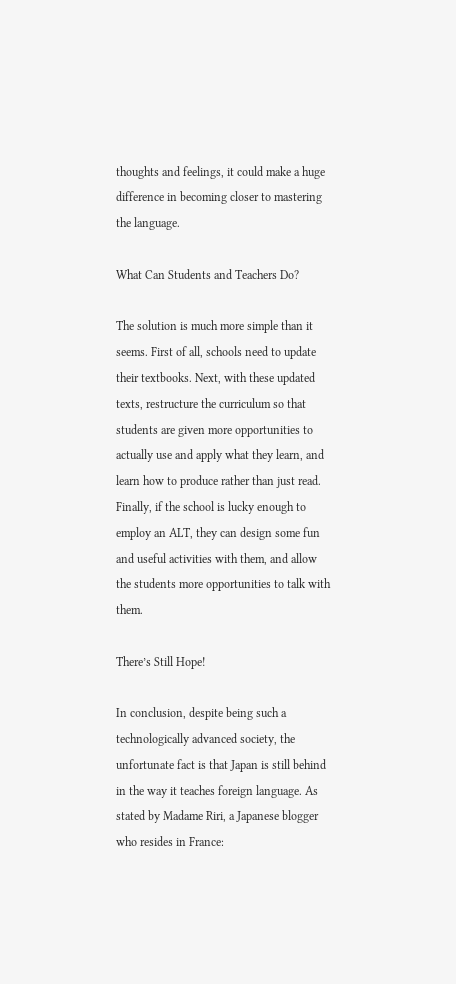thoughts and feelings, it could make a huge difference in becoming closer to mastering the language.

What Can Students and Teachers Do?

The solution is much more simple than it seems. First of all, schools need to update their textbooks. Next, with these updated texts, restructure the curriculum so that students are given more opportunities to actually use and apply what they learn, and learn how to produce rather than just read. Finally, if the school is lucky enough to employ an ALT, they can design some fun and useful activities with them, and allow the students more opportunities to talk with them.

There’s Still Hope!

In conclusion, despite being such a technologically advanced society, the unfortunate fact is that Japan is still behind in the way it teaches foreign language. As stated by Madame Riri, a Japanese blogger who resides in France: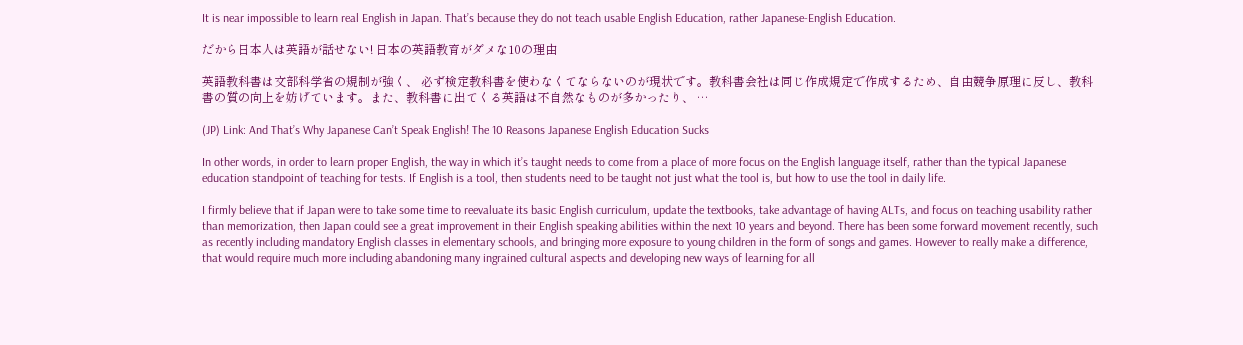It is near impossible to learn real English in Japan. That’s because they do not teach usable English Education, rather Japanese-English Education.

だから日本人は英語が話せない! 日本の英語教育がダメな10の理由

英語教科書は文部科学省の規制が強く、 必ず検定教科書を使わなくてならないのが現状です。教科書会社は同じ作成規定で作成するため、自由競争原理に反し、教科書の質の向上を妨げています。また、教科書に出てくる英語は不自然なものが多かったり、 …

(JP) Link: And That’s Why Japanese Can’t Speak English! The 10 Reasons Japanese English Education Sucks

In other words, in order to learn proper English, the way in which it’s taught needs to come from a place of more focus on the English language itself, rather than the typical Japanese education standpoint of teaching for tests. If English is a tool, then students need to be taught not just what the tool is, but how to use the tool in daily life.

I firmly believe that if Japan were to take some time to reevaluate its basic English curriculum, update the textbooks, take advantage of having ALTs, and focus on teaching usability rather than memorization, then Japan could see a great improvement in their English speaking abilities within the next 10 years and beyond. There has been some forward movement recently, such as recently including mandatory English classes in elementary schools, and bringing more exposure to young children in the form of songs and games. However to really make a difference, that would require much more including abandoning many ingrained cultural aspects and developing new ways of learning for all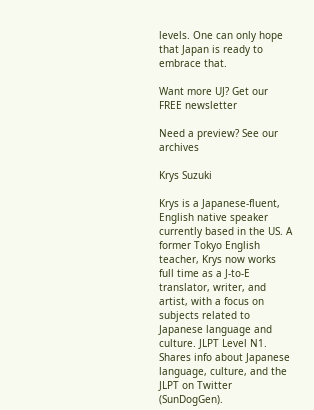levels. One can only hope that Japan is ready to embrace that.

Want more UJ? Get our FREE newsletter

Need a preview? See our archives

Krys Suzuki

Krys is a Japanese-fluent, English native speaker currently based in the US. A former Tokyo English teacher, Krys now works full time as a J-to-E translator, writer, and artist, with a focus on subjects related to Japanese language and culture. JLPT Level N1. Shares info about Japanese language, culture, and the JLPT on Twitter (SunDogGen).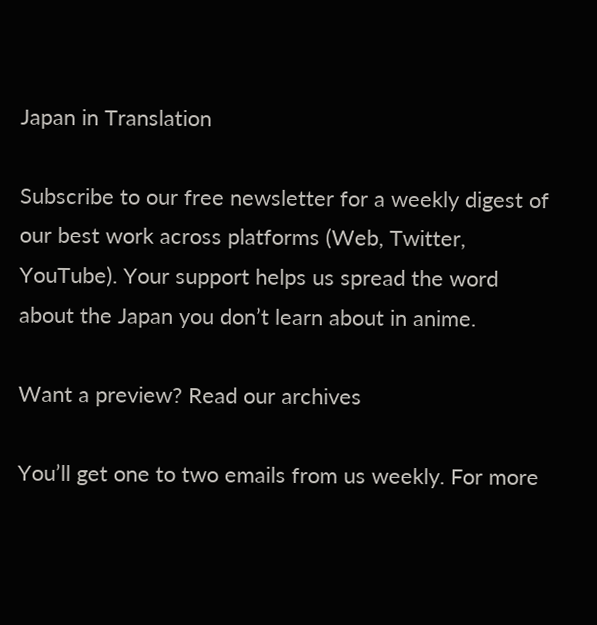Japan in Translation

Subscribe to our free newsletter for a weekly digest of our best work across platforms (Web, Twitter, YouTube). Your support helps us spread the word about the Japan you don’t learn about in anime.

Want a preview? Read our archives

You’ll get one to two emails from us weekly. For more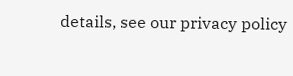details, see our privacy policy